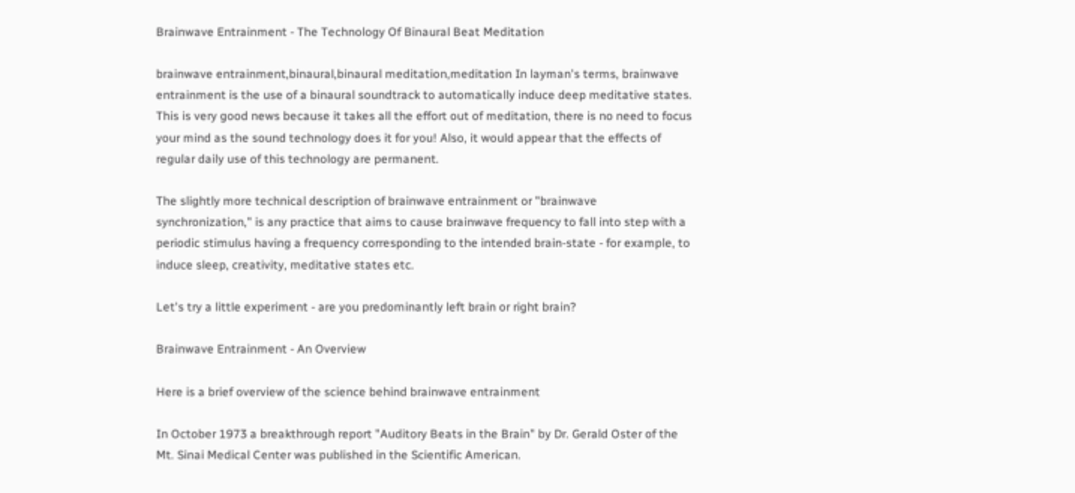Brainwave Entrainment - The Technology Of Binaural Beat Meditation

brainwave entrainment,binaural,binaural meditation,meditation In layman's terms, brainwave entrainment is the use of a binaural soundtrack to automatically induce deep meditative states. This is very good news because it takes all the effort out of meditation, there is no need to focus your mind as the sound technology does it for you! Also, it would appear that the effects of regular daily use of this technology are permanent.

The slightly more technical description of brainwave entrainment or "brainwave synchronization," is any practice that aims to cause brainwave frequency to fall into step with a periodic stimulus having a frequency corresponding to the intended brain-state - for example, to induce sleep, creativity, meditative states etc.

Let's try a little experiment - are you predominantly left brain or right brain?

Brainwave Entrainment - An Overview

Here is a brief overview of the science behind brainwave entrainment

In October 1973 a breakthrough report "Auditory Beats in the Brain" by Dr. Gerald Oster of the Mt. Sinai Medical Center was published in the Scientific American.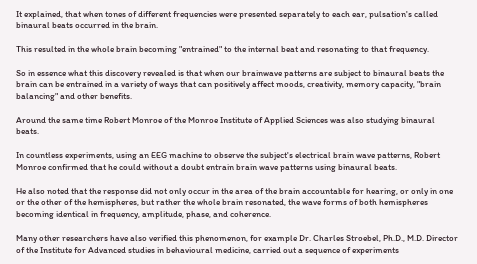It explained, that when tones of different frequencies were presented separately to each ear, pulsation's called binaural beats occurred in the brain.

This resulted in the whole brain becoming "entrained" to the internal beat and resonating to that frequency.

So in essence what this discovery revealed is that when our brainwave patterns are subject to binaural beats the brain can be entrained in a variety of ways that can positively affect moods, creativity, memory capacity, "brain balancing" and other benefits.

Around the same time Robert Monroe of the Monroe Institute of Applied Sciences was also studying binaural beats.

In countless experiments, using an EEG machine to observe the subject's electrical brain wave patterns, Robert Monroe confirmed that he could without a doubt entrain brain wave patterns using binaural beats.

He also noted that the response did not only occur in the area of the brain accountable for hearing, or only in one or the other of the hemispheres, but rather the whole brain resonated, the wave forms of both hemispheres becoming identical in frequency, amplitude, phase, and coherence.

Many other researchers have also verified this phenomenon, for example Dr. Charles Stroebel, Ph.D., M.D. Director of the Institute for Advanced studies in behavioural medicine, carried out a sequence of experiments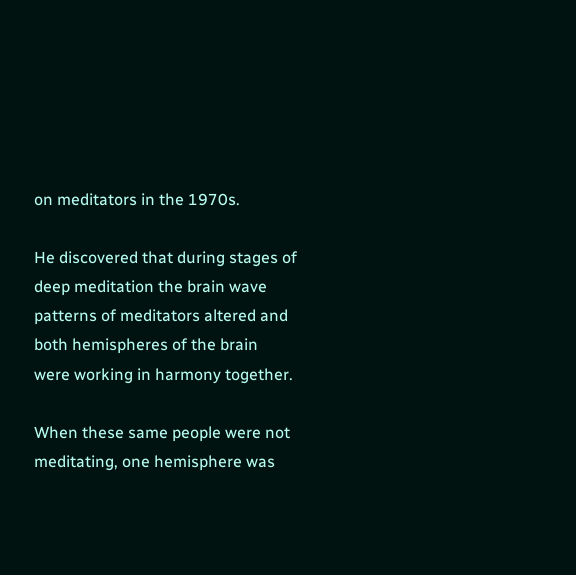on meditators in the 1970s.

He discovered that during stages of deep meditation the brain wave patterns of meditators altered and both hemispheres of the brain were working in harmony together.

When these same people were not meditating, one hemisphere was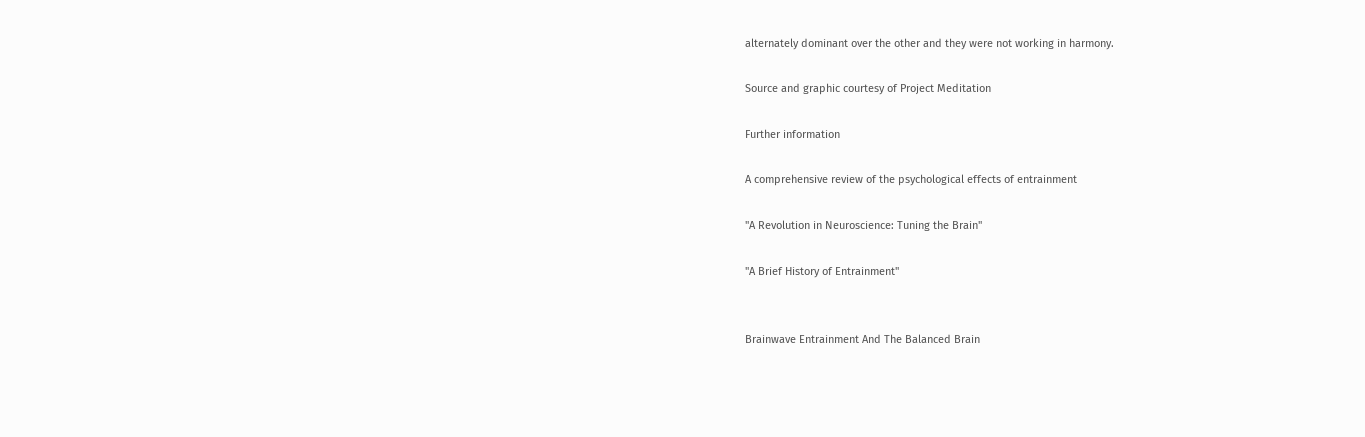alternately dominant over the other and they were not working in harmony.

Source and graphic courtesy of Project Meditation

Further information

A comprehensive review of the psychological effects of entrainment

"A Revolution in Neuroscience: Tuning the Brain"

"A Brief History of Entrainment"


Brainwave Entrainment And The Balanced Brain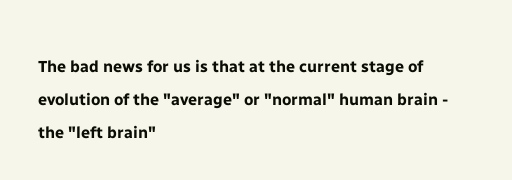The bad news for us is that at the current stage of evolution of the "average" or "normal" human brain - the "left brain"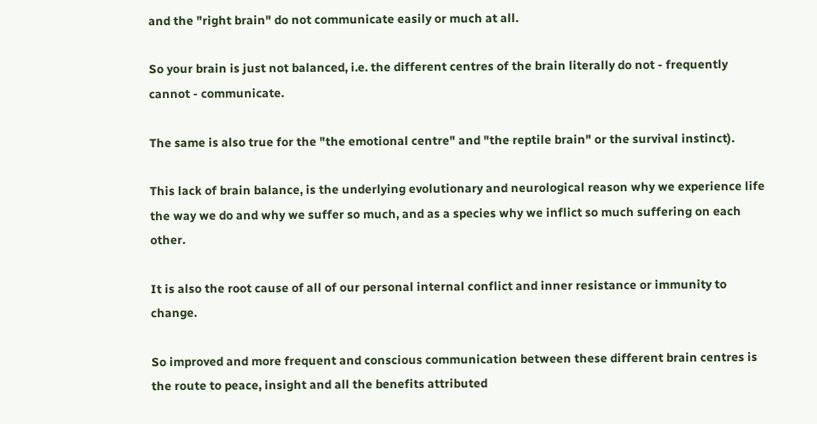and the "right brain" do not communicate easily or much at all.

So your brain is just not balanced, i.e. the different centres of the brain literally do not - frequently cannot - communicate.

The same is also true for the "the emotional centre" and "the reptile brain" or the survival instinct).

This lack of brain balance, is the underlying evolutionary and neurological reason why we experience life the way we do and why we suffer so much, and as a species why we inflict so much suffering on each other.

It is also the root cause of all of our personal internal conflict and inner resistance or immunity to change.

So improved and more frequent and conscious communication between these different brain centres is the route to peace, insight and all the benefits attributed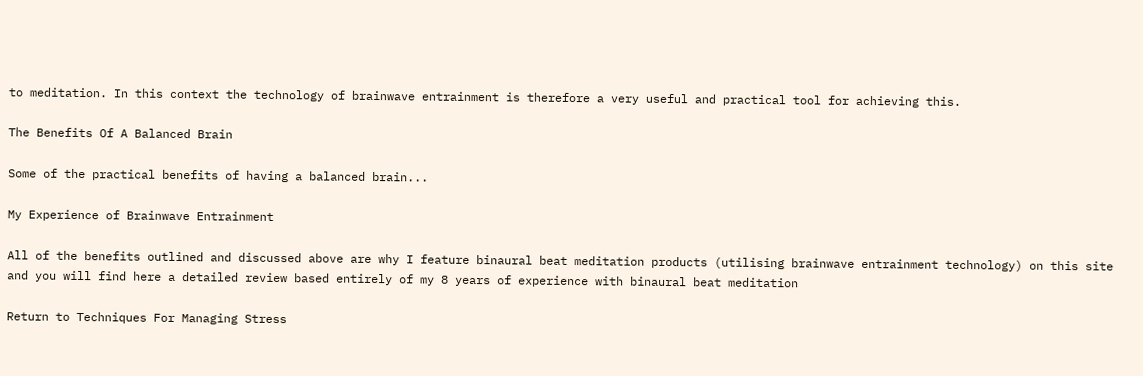to meditation. In this context the technology of brainwave entrainment is therefore a very useful and practical tool for achieving this.

The Benefits Of A Balanced Brain

Some of the practical benefits of having a balanced brain...

My Experience of Brainwave Entrainment

All of the benefits outlined and discussed above are why I feature binaural beat meditation products (utilising brainwave entrainment technology) on this site and you will find here a detailed review based entirely of my 8 years of experience with binaural beat meditation

Return to Techniques For Managing Stress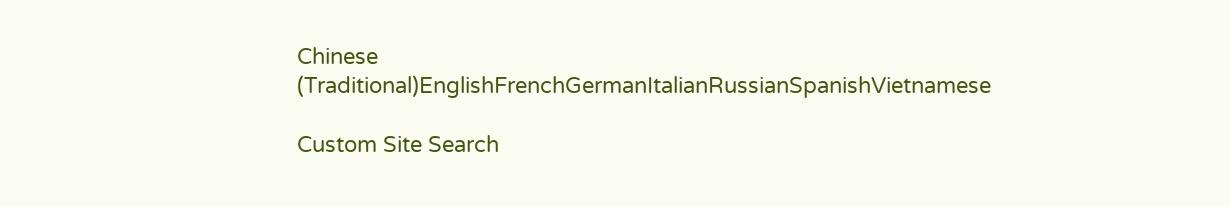Chinese (Traditional)EnglishFrenchGermanItalianRussianSpanishVietnamese

Custom Site Search